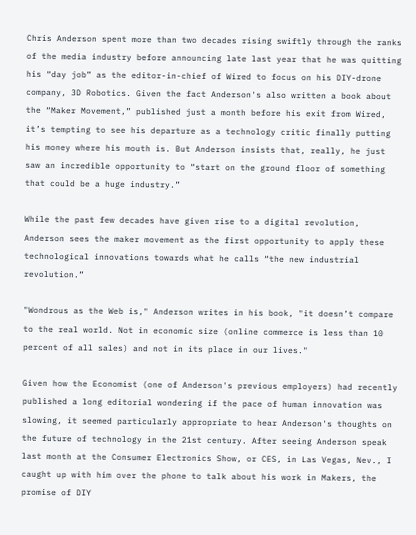Chris Anderson spent more than two decades rising swiftly through the ranks of the media industry before announcing late last year that he was quitting his “day job” as the editor-in-chief of Wired to focus on his DIY-drone company, 3D Robotics. Given the fact Anderson's also written a book about the “Maker Movement,” published just a month before his exit from Wired, it’s tempting to see his departure as a technology critic finally putting his money where his mouth is. But Anderson insists that, really, he just saw an incredible opportunity to “start on the ground floor of something that could be a huge industry.”

While the past few decades have given rise to a digital revolution, Anderson sees the maker movement as the first opportunity to apply these technological innovations towards what he calls “the new industrial revolution.”

"Wondrous as the Web is," Anderson writes in his book, "it doesn’t compare to the real world. Not in economic size (online commerce is less than 10 percent of all sales) and not in its place in our lives."

Given how the Economist (one of Anderson's previous employers) had recently published a long editorial wondering if the pace of human innovation was slowing, it seemed particularly appropriate to hear Anderson's thoughts on the future of technology in the 21st century. After seeing Anderson speak last month at the Consumer Electronics Show, or CES, in Las Vegas, Nev., I caught up with him over the phone to talk about his work in Makers, the promise of DIY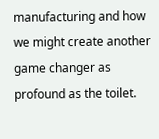manufacturing and how we might create another game changer as profound as the toilet.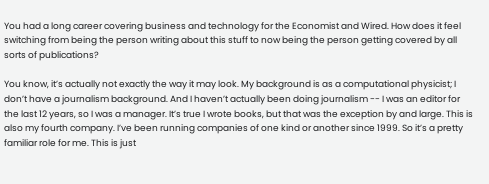You had a long career covering business and technology for the Economist and Wired. How does it feel switching from being the person writing about this stuff to now being the person getting covered by all sorts of publications?

You know, it’s actually not exactly the way it may look. My background is as a computational physicist; I don’t have a journalism background. And I haven’t actually been doing journalism -- I was an editor for the last 12 years, so I was a manager. It’s true I wrote books, but that was the exception by and large. This is also my fourth company. I’ve been running companies of one kind or another since 1999. So it’s a pretty familiar role for me. This is just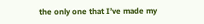the only one that I’ve made my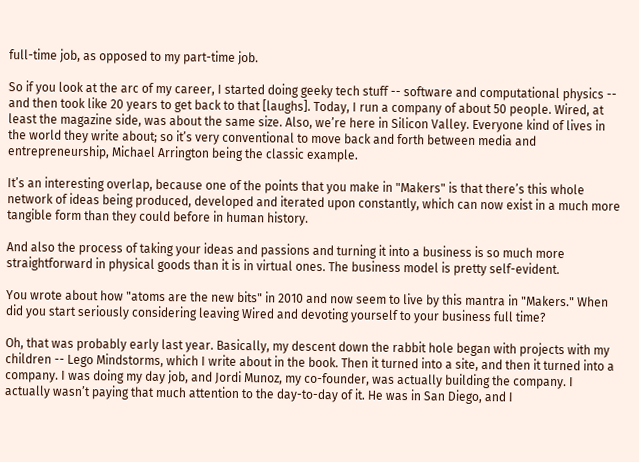full-time job, as opposed to my part-time job.

So if you look at the arc of my career, I started doing geeky tech stuff -- software and computational physics -- and then took like 20 years to get back to that [laughs]. Today, I run a company of about 50 people. Wired, at least the magazine side, was about the same size. Also, we’re here in Silicon Valley. Everyone kind of lives in the world they write about; so it’s very conventional to move back and forth between media and entrepreneurship, Michael Arrington being the classic example.

It’s an interesting overlap, because one of the points that you make in "Makers" is that there’s this whole network of ideas being produced, developed and iterated upon constantly, which can now exist in a much more tangible form than they could before in human history.

And also the process of taking your ideas and passions and turning it into a business is so much more straightforward in physical goods than it is in virtual ones. The business model is pretty self-evident.

You wrote about how "atoms are the new bits" in 2010 and now seem to live by this mantra in "Makers." When did you start seriously considering leaving Wired and devoting yourself to your business full time?

Oh, that was probably early last year. Basically, my descent down the rabbit hole began with projects with my children -- Lego Mindstorms, which I write about in the book. Then it turned into a site, and then it turned into a company. I was doing my day job, and Jordi Munoz, my co-founder, was actually building the company. I actually wasn’t paying that much attention to the day-to-day of it. He was in San Diego, and I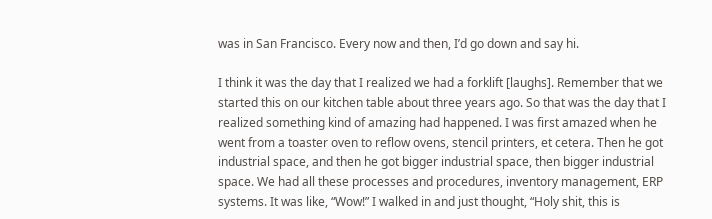was in San Francisco. Every now and then, I’d go down and say hi.

I think it was the day that I realized we had a forklift [laughs]. Remember that we started this on our kitchen table about three years ago. So that was the day that I realized something kind of amazing had happened. I was first amazed when he went from a toaster oven to reflow ovens, stencil printers, et cetera. Then he got industrial space, and then he got bigger industrial space, then bigger industrial space. We had all these processes and procedures, inventory management, ERP systems. It was like, “Wow!” I walked in and just thought, “Holy shit, this is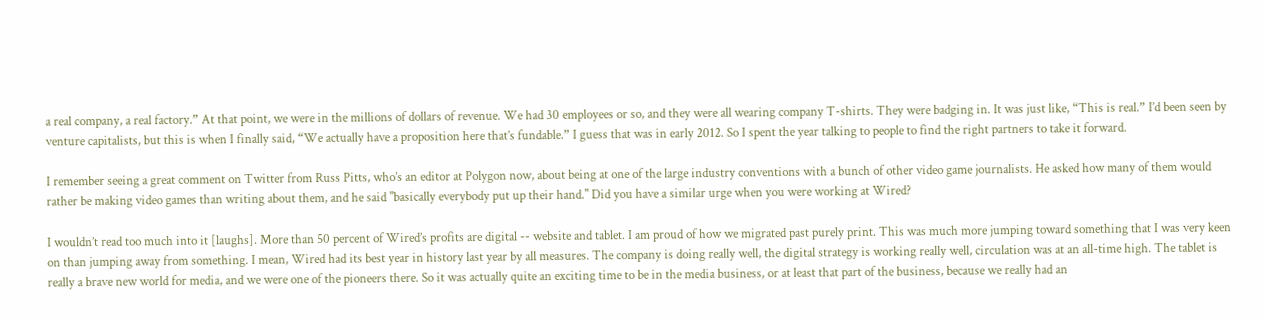a real company, a real factory.” At that point, we were in the millions of dollars of revenue. We had 30 employees or so, and they were all wearing company T-shirts. They were badging in. It was just like, “This is real.” I’d been seen by venture capitalists, but this is when I finally said, “We actually have a proposition here that’s fundable.” I guess that was in early 2012. So I spent the year talking to people to find the right partners to take it forward.

I remember seeing a great comment on Twitter from Russ Pitts, who’s an editor at Polygon now, about being at one of the large industry conventions with a bunch of other video game journalists. He asked how many of them would rather be making video games than writing about them, and he said "basically everybody put up their hand." Did you have a similar urge when you were working at Wired?

I wouldn’t read too much into it [laughs]. More than 50 percent of Wired’s profits are digital -- website and tablet. I am proud of how we migrated past purely print. This was much more jumping toward something that I was very keen on than jumping away from something. I mean, Wired had its best year in history last year by all measures. The company is doing really well, the digital strategy is working really well, circulation was at an all-time high. The tablet is really a brave new world for media, and we were one of the pioneers there. So it was actually quite an exciting time to be in the media business, or at least that part of the business, because we really had an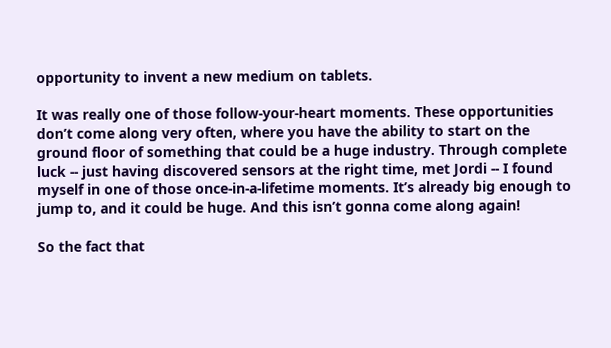opportunity to invent a new medium on tablets.

It was really one of those follow-your-heart moments. These opportunities don’t come along very often, where you have the ability to start on the ground floor of something that could be a huge industry. Through complete luck -- just having discovered sensors at the right time, met Jordi -- I found myself in one of those once-in-a-lifetime moments. It’s already big enough to jump to, and it could be huge. And this isn’t gonna come along again!

So the fact that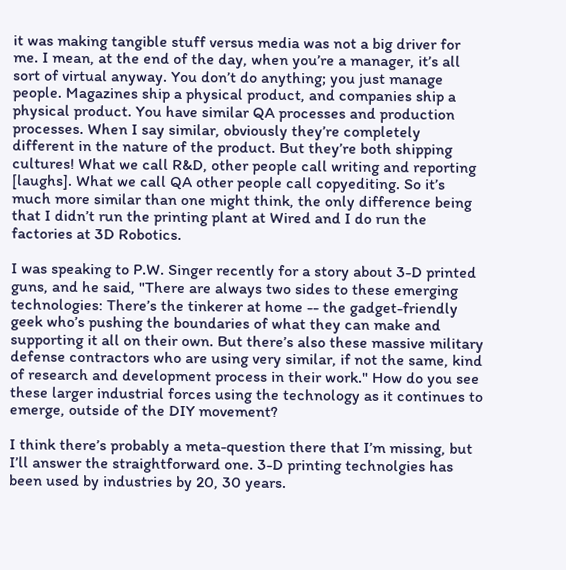it was making tangible stuff versus media was not a big driver for me. I mean, at the end of the day, when you’re a manager, it’s all sort of virtual anyway. You don’t do anything; you just manage people. Magazines ship a physical product, and companies ship a physical product. You have similar QA processes and production processes. When I say similar, obviously they’re completely different in the nature of the product. But they’re both shipping cultures! What we call R&D, other people call writing and reporting [laughs]. What we call QA other people call copyediting. So it’s much more similar than one might think, the only difference being that I didn’t run the printing plant at Wired and I do run the factories at 3D Robotics.

I was speaking to P.W. Singer recently for a story about 3-D printed guns, and he said, "There are always two sides to these emerging technologies: There’s the tinkerer at home -- the gadget-friendly geek who’s pushing the boundaries of what they can make and supporting it all on their own. But there’s also these massive military defense contractors who are using very similar, if not the same, kind of research and development process in their work." How do you see these larger industrial forces using the technology as it continues to emerge, outside of the DIY movement?

I think there’s probably a meta-question there that I’m missing, but I’ll answer the straightforward one. 3-D printing technolgies has been used by industries by 20, 30 years.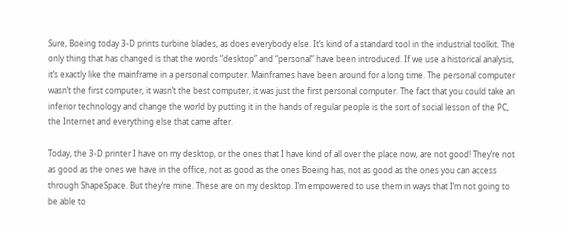Sure, Boeing today 3-D prints turbine blades, as does everybody else. It’s kind of a standard tool in the industrial toolkit. The only thing that has changed is that the words “desktop” and “personal” have been introduced. If we use a historical analysis, it’s exactly like the mainframe in a personal computer. Mainframes have been around for a long time. The personal computer wasn’t the first computer, it wasn’t the best computer, it was just the first personal computer. The fact that you could take an inferior technology and change the world by putting it in the hands of regular people is the sort of social lesson of the PC, the Internet and everything else that came after.

Today, the 3-D printer I have on my desktop, or the ones that I have kind of all over the place now, are not good! They’re not as good as the ones we have in the office, not as good as the ones Boeing has, not as good as the ones you can access through ShapeSpace. But they’re mine. These are on my desktop. I’m empowered to use them in ways that I’m not going to be able to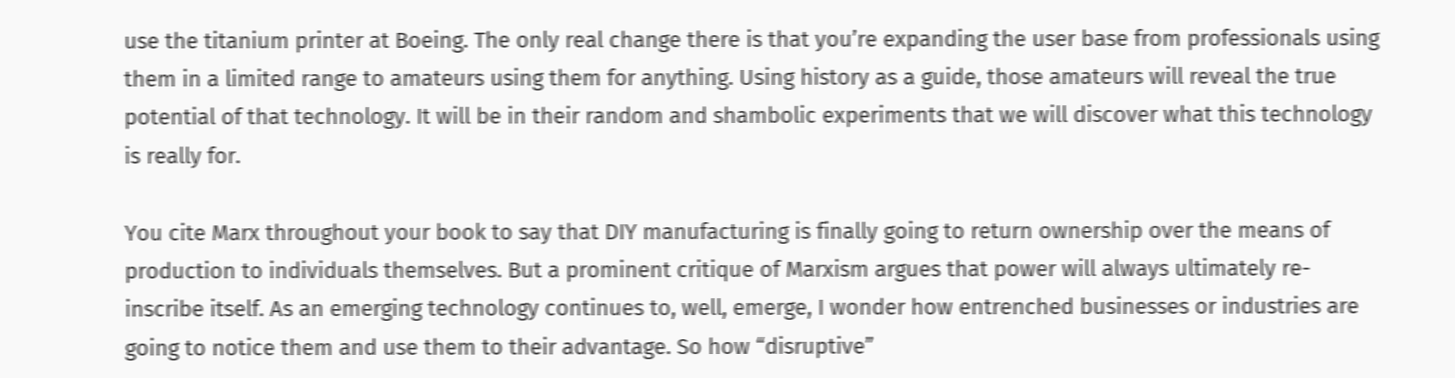use the titanium printer at Boeing. The only real change there is that you’re expanding the user base from professionals using them in a limited range to amateurs using them for anything. Using history as a guide, those amateurs will reveal the true potential of that technology. It will be in their random and shambolic experiments that we will discover what this technology is really for.

You cite Marx throughout your book to say that DIY manufacturing is finally going to return ownership over the means of production to individuals themselves. But a prominent critique of Marxism argues that power will always ultimately re-inscribe itself. As an emerging technology continues to, well, emerge, I wonder how entrenched businesses or industries are going to notice them and use them to their advantage. So how “disruptive”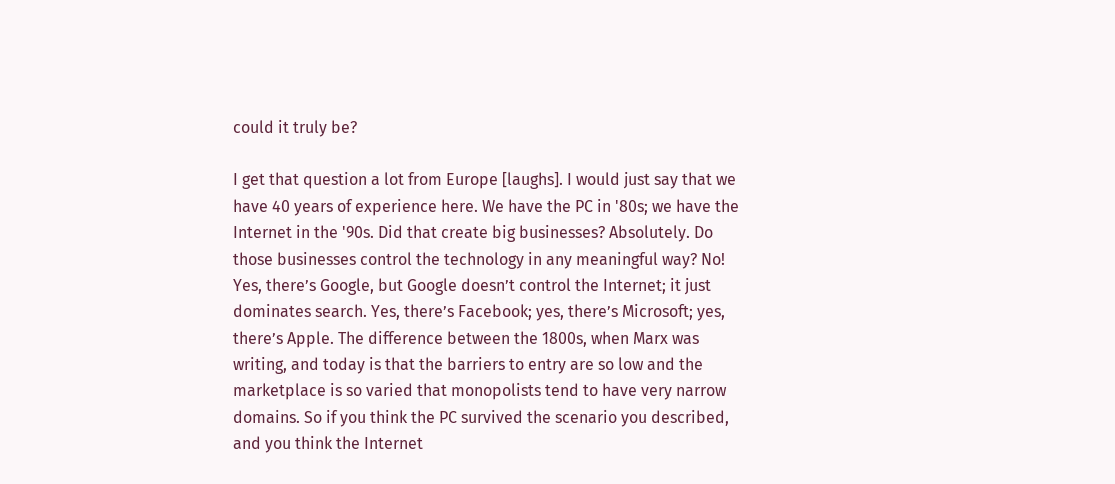could it truly be?

I get that question a lot from Europe [laughs]. I would just say that we have 40 years of experience here. We have the PC in '80s; we have the Internet in the '90s. Did that create big businesses? Absolutely. Do those businesses control the technology in any meaningful way? No! Yes, there’s Google, but Google doesn’t control the Internet; it just dominates search. Yes, there’s Facebook; yes, there’s Microsoft; yes, there’s Apple. The difference between the 1800s, when Marx was writing, and today is that the barriers to entry are so low and the marketplace is so varied that monopolists tend to have very narrow domains. So if you think the PC survived the scenario you described, and you think the Internet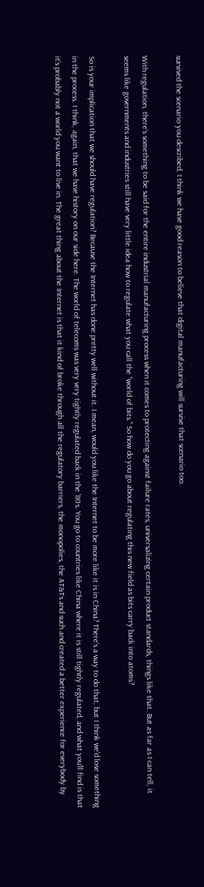survived the scenario you described, I think we have good reason to believe that digital manufacturing will survive that scenario too.

With regulation, there’s something to be said for the entire industrial manufacturing process when it comes to protecting against failure rates, universalizing certain product standards, things like that. But as far as I can tell, it seems like governments and industries still have very little idea how to regulate what you call the “world of bits.” So how do you go about regulating this new field as bits carry back into atoms?

So is your implication that we should have regulation? Because the Internet has done pretty well without it. I mean, would you like the Internet to be more like it is in China? There’s a way to do that, but I think we’d lose something in the process. I think, again, that we have history on our side here. The world of telecoms was very very tightly regulated back in the '80s. You go to countries like China where it is still tightly regulated, and what you’ll find is that it’s probably not a world you want to live in. The great thing about the Internet is that it kind of broke through all the regulatory barriers, the monopolies, the AT&Ts and such and created a better experience for everybody by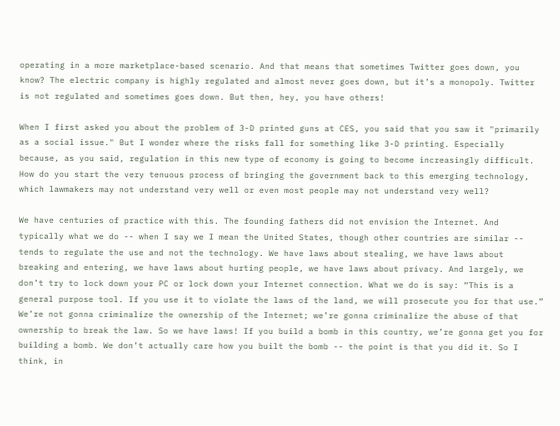operating in a more marketplace-based scenario. And that means that sometimes Twitter goes down, you know? The electric company is highly regulated and almost never goes down, but it’s a monopoly. Twitter is not regulated and sometimes goes down. But then, hey, you have others!

When I first asked you about the problem of 3-D printed guns at CES, you said that you saw it "primarily as a social issue." But I wonder where the risks fall for something like 3-D printing. Especially because, as you said, regulation in this new type of economy is going to become increasingly difficult. How do you start the very tenuous process of bringing the government back to this emerging technology, which lawmakers may not understand very well or even most people may not understand very well?

We have centuries of practice with this. The founding fathers did not envision the Internet. And typically what we do -- when I say we I mean the United States, though other countries are similar -- tends to regulate the use and not the technology. We have laws about stealing, we have laws about breaking and entering, we have laws about hurting people, we have laws about privacy. And largely, we don’t try to lock down your PC or lock down your Internet connection. What we do is say: “This is a general purpose tool. If you use it to violate the laws of the land, we will prosecute you for that use.” We’re not gonna criminalize the ownership of the Internet; we’re gonna criminalize the abuse of that ownership to break the law. So we have laws! If you build a bomb in this country, we’re gonna get you for building a bomb. We don’t actually care how you built the bomb -- the point is that you did it. So I think, in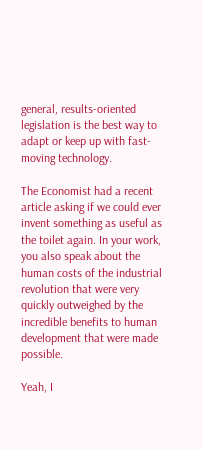general, results-oriented legislation is the best way to adapt or keep up with fast-moving technology.

The Economist had a recent article asking if we could ever invent something as useful as the toilet again. In your work, you also speak about the human costs of the industrial revolution that were very quickly outweighed by the incredible benefits to human development that were made possible.

Yeah, I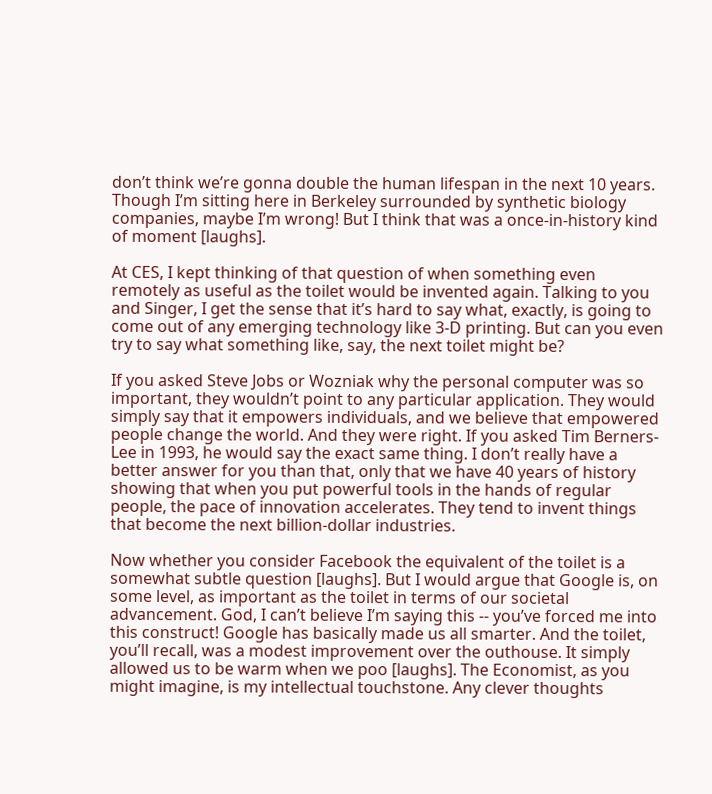don’t think we’re gonna double the human lifespan in the next 10 years. Though I’m sitting here in Berkeley surrounded by synthetic biology companies, maybe I’m wrong! But I think that was a once-in-history kind of moment [laughs].

At CES, I kept thinking of that question of when something even remotely as useful as the toilet would be invented again. Talking to you and Singer, I get the sense that it’s hard to say what, exactly, is going to come out of any emerging technology like 3-D printing. But can you even try to say what something like, say, the next toilet might be?

If you asked Steve Jobs or Wozniak why the personal computer was so important, they wouldn’t point to any particular application. They would simply say that it empowers individuals, and we believe that empowered people change the world. And they were right. If you asked Tim Berners-Lee in 1993, he would say the exact same thing. I don’t really have a better answer for you than that, only that we have 40 years of history showing that when you put powerful tools in the hands of regular people, the pace of innovation accelerates. They tend to invent things that become the next billion-dollar industries.

Now whether you consider Facebook the equivalent of the toilet is a somewhat subtle question [laughs]. But I would argue that Google is, on some level, as important as the toilet in terms of our societal advancement. God, I can’t believe I’m saying this -- you’ve forced me into this construct! Google has basically made us all smarter. And the toilet, you’ll recall, was a modest improvement over the outhouse. It simply allowed us to be warm when we poo [laughs]. The Economist, as you might imagine, is my intellectual touchstone. Any clever thoughts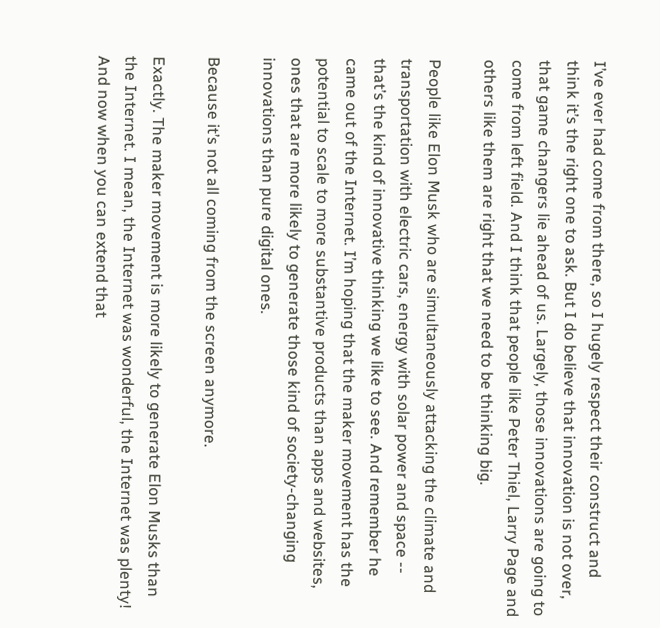I’ve ever had come from there, so I hugely respect their construct and think it’s the right one to ask. But I do believe that innovation is not over, that game changers lie ahead of us. Largely, those innovations are going to come from left field. And I think that people like Peter Thiel, Larry Page and others like them are right that we need to be thinking big.

People like Elon Musk who are simultaneously attacking the climate and transportation with electric cars, energy with solar power and space -- that’s the kind of innovative thinking we like to see. And remember he came out of the Internet. I’m hoping that the maker movement has the potential to scale to more substantive products than apps and websites, ones that are more likely to generate those kind of society-changing innovations than pure digital ones.

Because it’s not all coming from the screen anymore.

Exactly. The maker movement is more likely to generate Elon Musks than the Internet. I mean, the Internet was wonderful, the Internet was plenty! And now when you can extend that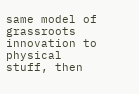same model of grassroots innovation to physical stuff, then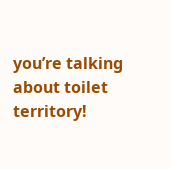you’re talking about toilet territory!